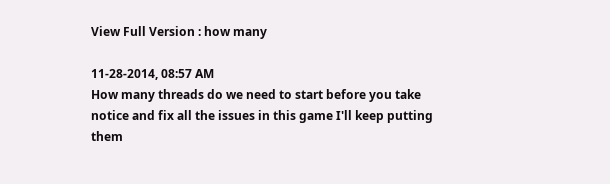View Full Version : how many

11-28-2014, 08:57 AM
How many threads do we need to start before you take notice and fix all the issues in this game I'll keep putting them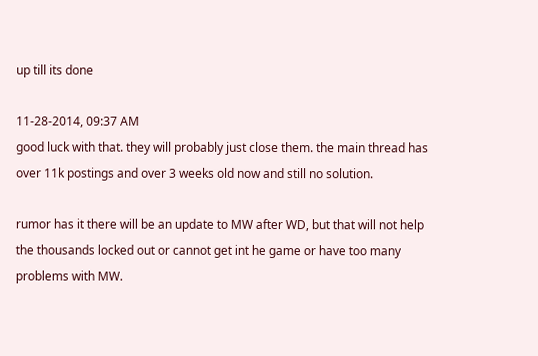up till its done

11-28-2014, 09:37 AM
good luck with that. they will probably just close them. the main thread has over 11k postings and over 3 weeks old now and still no solution.

rumor has it there will be an update to MW after WD, but that will not help the thousands locked out or cannot get int he game or have too many problems with MW.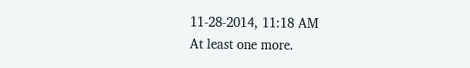11-28-2014, 11:18 AM
At least one more.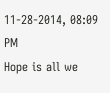11-28-2014, 08:09 PM
Hope is all we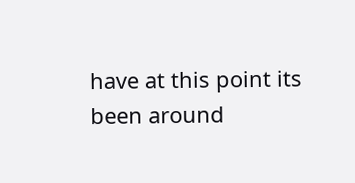have at this point its been around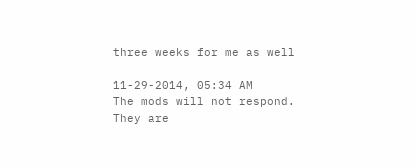three weeks for me as well

11-29-2014, 05:34 AM
The mods will not respond. They are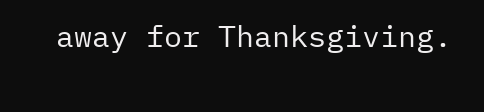away for Thanksgiving.